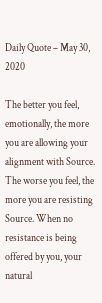Daily Quote – May 30, 2020

The better you feel, emotionally, the more you are allowing your alignment with Source. The worse you feel, the more you are resisting Source. When no resistance is being offered by you, your natural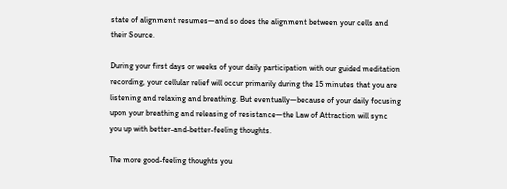state of alignment resumes—and so does the alignment between your cells and their Source.

During your first days or weeks of your daily participation with our guided meditation recording, your cellular relief will occur primarily during the 15 minutes that you are listening and relaxing and breathing. But eventually—because of your daily focusing upon your breathing and releasing of resistance—the Law of Attraction will sync you up with better-and-better-feeling thoughts.

The more good-feeling thoughts you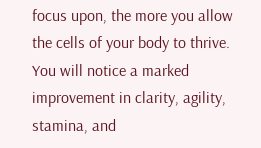focus upon, the more you allow the cells of your body to thrive. You will notice a marked improvement in clarity, agility, stamina, and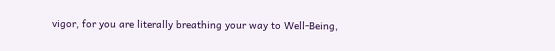vigor, for you are literally breathing your way to Well-Being,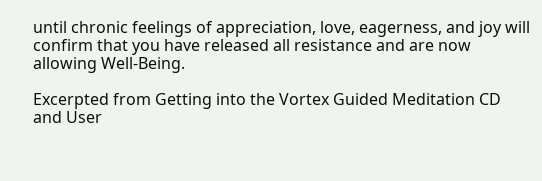until chronic feelings of appreciation, love, eagerness, and joy will confirm that you have released all resistance and are now allowing Well-Being.

Excerpted from Getting into the Vortex Guided Meditation CD and User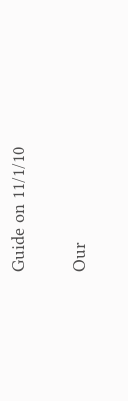Guide on 11/1/10

Our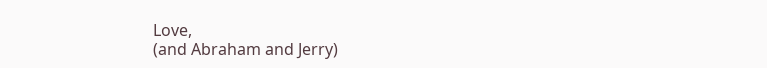Love,
(and Abraham and Jerry)